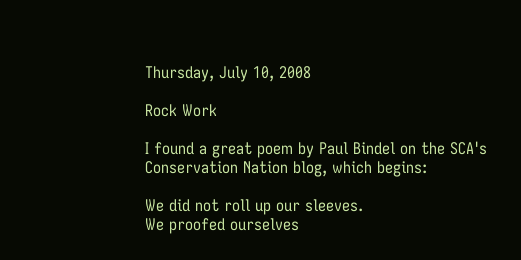Thursday, July 10, 2008

Rock Work

I found a great poem by Paul Bindel on the SCA's Conservation Nation blog, which begins:

We did not roll up our sleeves.
We proofed ourselves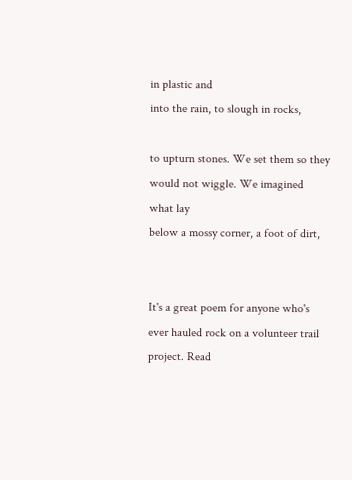in plastic and
into the rain, to slough in rocks,

to upturn stones. We set them so they
would not wiggle. We imagined
what lay
below a mossy corner, a foot of dirt,


It's a great poem for anyone who's ever hauled rock on a volunteer trail project. Read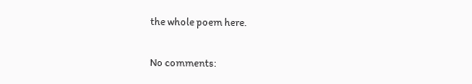the whole poem here.

No comments: